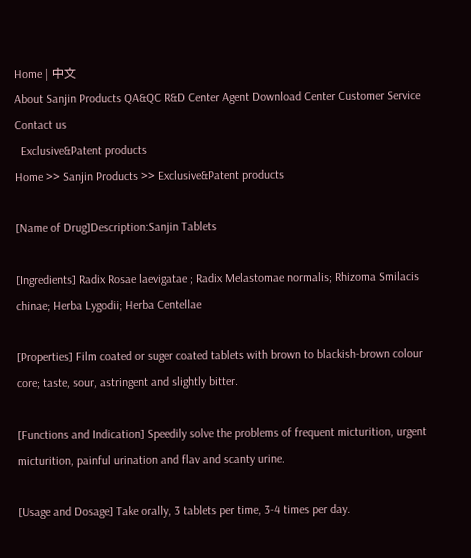Home | 中文
About Sanjin Products QA&QC R&D Center Agent Download Center Customer Service Contact us
  Exclusive&Patent products
Home >> Sanjin Products >> Exclusive&Patent products

[Name of Drug]Description:Sanjin Tablets

[Ingredients] Radix Rosae laevigatae ; Radix Melastomae normalis; Rhizoma Smilacis chinae; Herba Lygodii; Herba Centellae

[Properties] Film coated or suger coated tablets with brown to blackish-brown colour core; taste, sour, astringent and slightly bitter.

[Functions and Indication] Speedily solve the problems of frequent micturition, urgent micturition, painful urination and flav and scanty urine.

[Usage and Dosage] Take orally, 3 tablets per time, 3-4 times per day.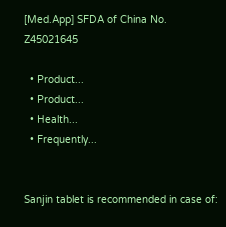[Med.App] SFDA of China No. Z45021645

  • Product...
  • Product...
  • Health...
  • Frequently...


Sanjin tablet is recommended in case of: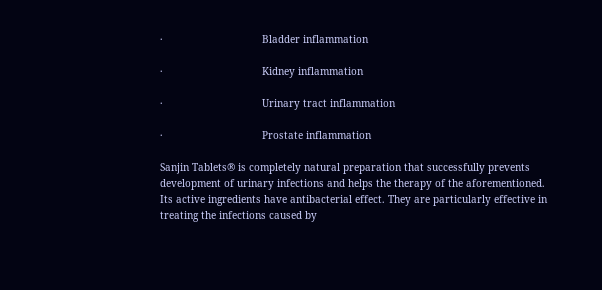·                                 Bladder inflammation

·                                 Kidney inflammation

·                                 Urinary tract inflammation

·                                 Prostate inflammation

Sanjin Tablets® is completely natural preparation that successfully prevents development of urinary infections and helps the therapy of the aforementioned. Its active ingredients have antibacterial effect. They are particularly effective in treating the infections caused by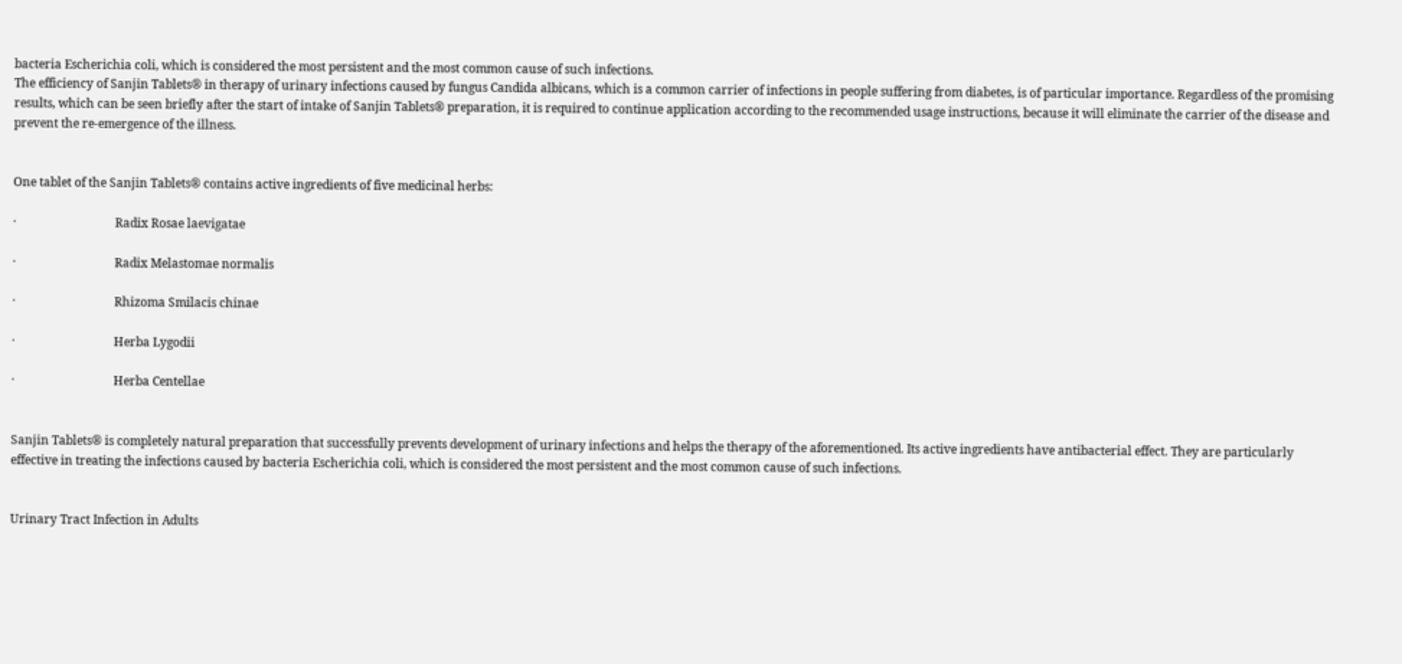bacteria Escherichia coli, which is considered the most persistent and the most common cause of such infections.
The efficiency of Sanjin Tablets® in therapy of urinary infections caused by fungus Candida albicans, which is a common carrier of infections in people suffering from diabetes, is of particular importance. Regardless of the promising results, which can be seen briefly after the start of intake of Sanjin Tablets® preparation, it is required to continue application according to the recommended usage instructions, because it will eliminate the carrier of the disease and prevent the re-emergence of the illness.


One tablet of the Sanjin Tablets® contains active ingredients of five medicinal herbs:

·                                 Radix Rosae laevigatae

·                                 Radix Melastomae normalis

·                                 Rhizoma Smilacis chinae

·                                 Herba Lygodii

·                                 Herba Centellae


Sanjin Tablets® is completely natural preparation that successfully prevents development of urinary infections and helps the therapy of the aforementioned. Its active ingredients have antibacterial effect. They are particularly effective in treating the infections caused by bacteria Escherichia coli, which is considered the most persistent and the most common cause of such infections.


Urinary Tract Infection in Adults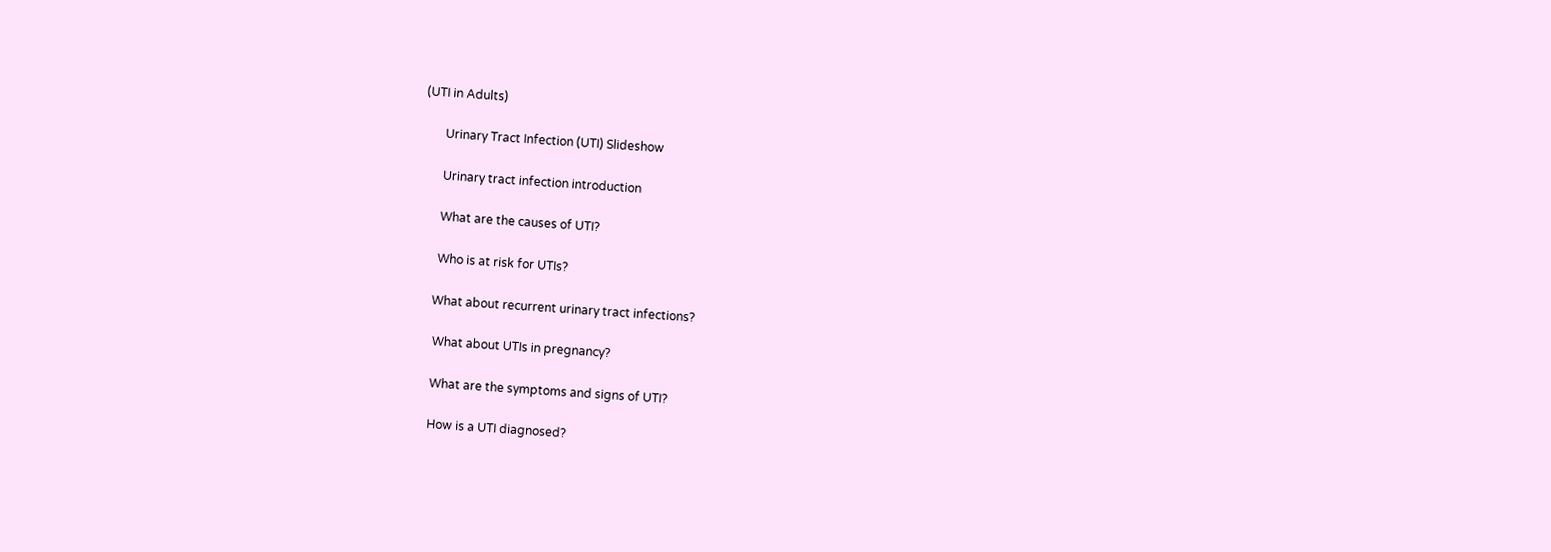(UTI in Adults)

       Urinary Tract Infection (UTI) Slideshow

       Urinary tract infection introduction

       What are the causes of UTI?

       Who is at risk for UTIs?

      What about recurrent urinary tract infections?

       What about UTIs in pregnancy?

       What are the symptoms and signs of UTI?

       How is a UTI diagnosed?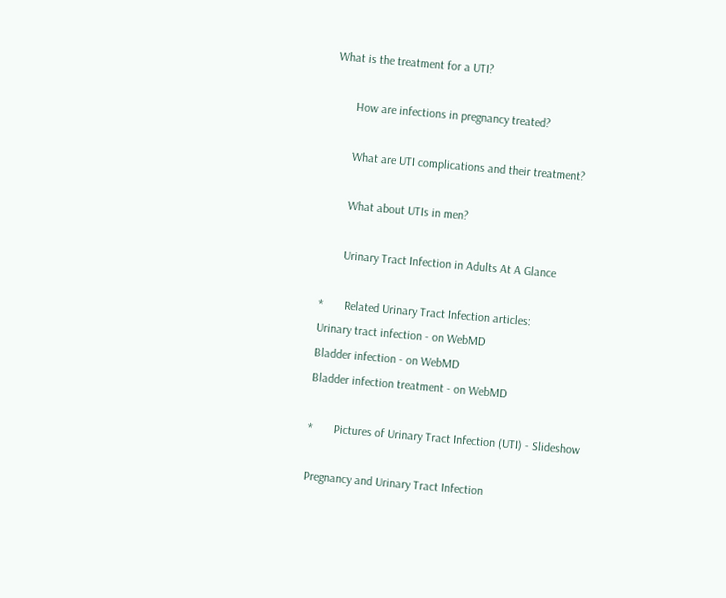What is the treatment for a UTI?

       How are infections in pregnancy treated?

       What are UTI complications and their treatment?

       What about UTIs in men?

       Urinary Tract Infection in Adults At A Glance

*       Related Urinary Tract Infection articles:
Urinary tract infection - on WebMD
Bladder infection - on WebMD
Bladder infection treatment - on WebMD

*       Pictures of Urinary Tract Infection (UTI) - Slideshow

Pregnancy and Urinary Tract Infection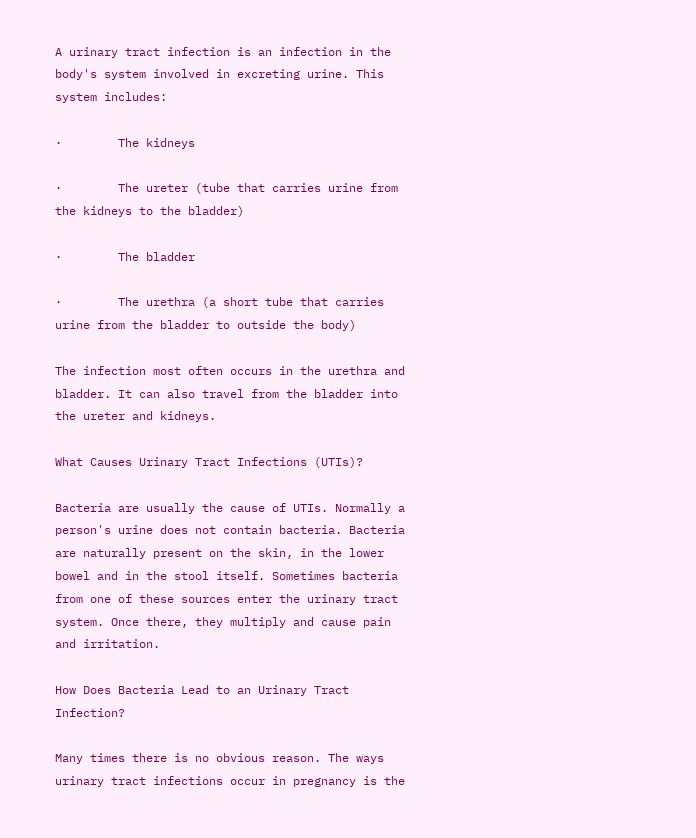A urinary tract infection is an infection in the body's system involved in excreting urine. This system includes:

·        The kidneys

·        The ureter (tube that carries urine from the kidneys to the bladder)

·        The bladder

·        The urethra (a short tube that carries urine from the bladder to outside the body)

The infection most often occurs in the urethra and bladder. It can also travel from the bladder into the ureter and kidneys.

What Causes Urinary Tract Infections (UTIs)?

Bacteria are usually the cause of UTIs. Normally a person's urine does not contain bacteria. Bacteria are naturally present on the skin, in the lower bowel and in the stool itself. Sometimes bacteria from one of these sources enter the urinary tract system. Once there, they multiply and cause pain and irritation.

How Does Bacteria Lead to an Urinary Tract Infection?

Many times there is no obvious reason. The ways urinary tract infections occur in pregnancy is the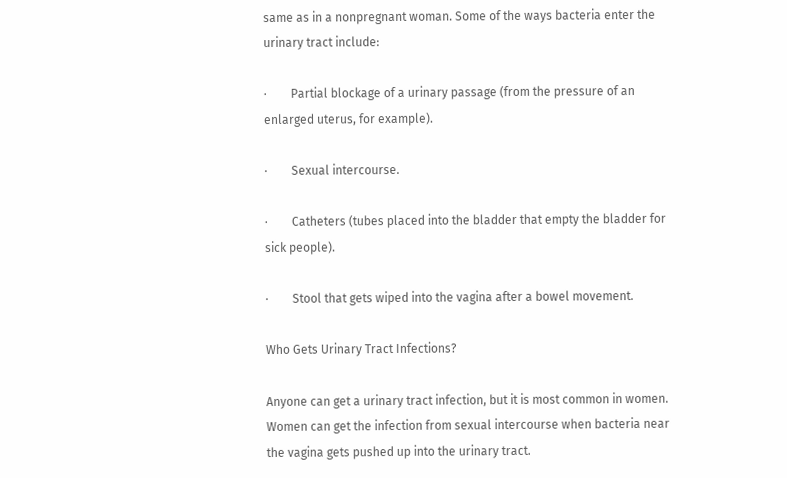same as in a nonpregnant woman. Some of the ways bacteria enter the urinary tract include:

·        Partial blockage of a urinary passage (from the pressure of an enlarged uterus, for example).

·        Sexual intercourse.

·        Catheters (tubes placed into the bladder that empty the bladder for sick people).

·        Stool that gets wiped into the vagina after a bowel movement.

Who Gets Urinary Tract Infections?

Anyone can get a urinary tract infection, but it is most common in women. Women can get the infection from sexual intercourse when bacteria near the vagina gets pushed up into the urinary tract.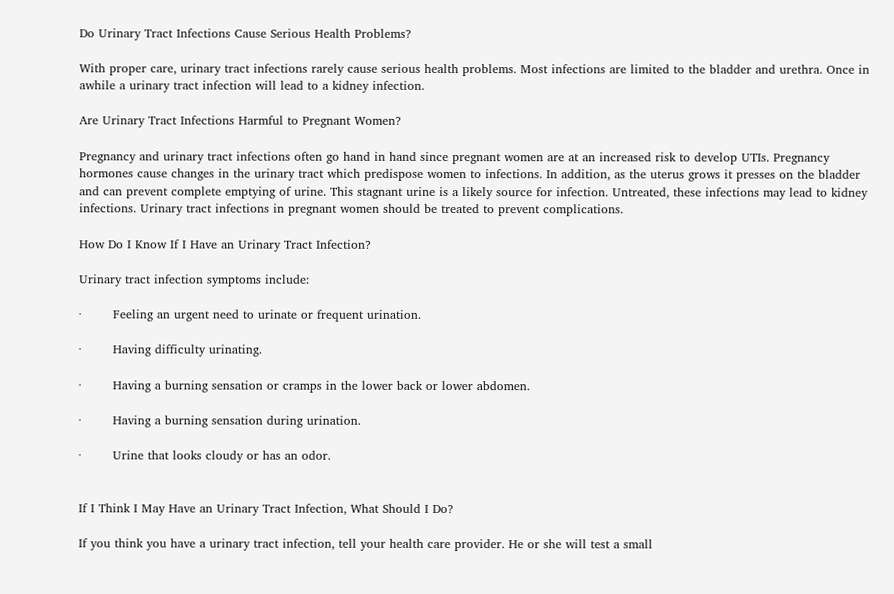Do Urinary Tract Infections Cause Serious Health Problems?

With proper care, urinary tract infections rarely cause serious health problems. Most infections are limited to the bladder and urethra. Once in awhile a urinary tract infection will lead to a kidney infection.

Are Urinary Tract Infections Harmful to Pregnant Women?

Pregnancy and urinary tract infections often go hand in hand since pregnant women are at an increased risk to develop UTIs. Pregnancy hormones cause changes in the urinary tract which predispose women to infections. In addition, as the uterus grows it presses on the bladder and can prevent complete emptying of urine. This stagnant urine is a likely source for infection. Untreated, these infections may lead to kidney infections. Urinary tract infections in pregnant women should be treated to prevent complications.

How Do I Know If I Have an Urinary Tract Infection?

Urinary tract infection symptoms include:

·        Feeling an urgent need to urinate or frequent urination.

·        Having difficulty urinating.

·        Having a burning sensation or cramps in the lower back or lower abdomen.

·        Having a burning sensation during urination.

·        Urine that looks cloudy or has an odor.


If I Think I May Have an Urinary Tract Infection, What Should I Do?

If you think you have a urinary tract infection, tell your health care provider. He or she will test a small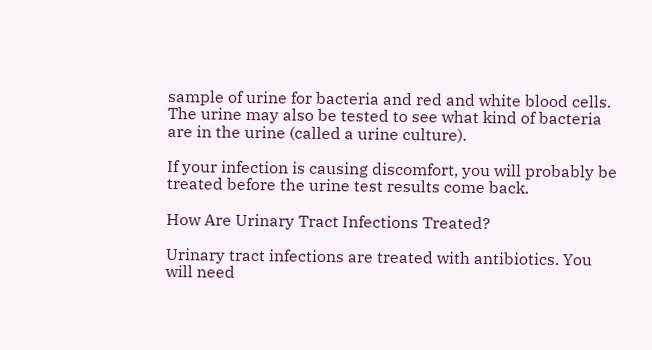sample of urine for bacteria and red and white blood cells. The urine may also be tested to see what kind of bacteria are in the urine (called a urine culture).

If your infection is causing discomfort, you will probably be treated before the urine test results come back.

How Are Urinary Tract Infections Treated?

Urinary tract infections are treated with antibiotics. You will need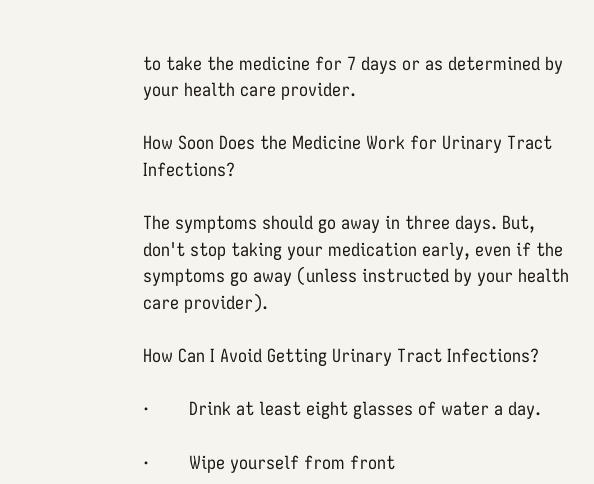to take the medicine for 7 days or as determined by your health care provider.

How Soon Does the Medicine Work for Urinary Tract Infections?

The symptoms should go away in three days. But, don't stop taking your medication early, even if the symptoms go away (unless instructed by your health care provider).

How Can I Avoid Getting Urinary Tract Infections?

·        Drink at least eight glasses of water a day.

·        Wipe yourself from front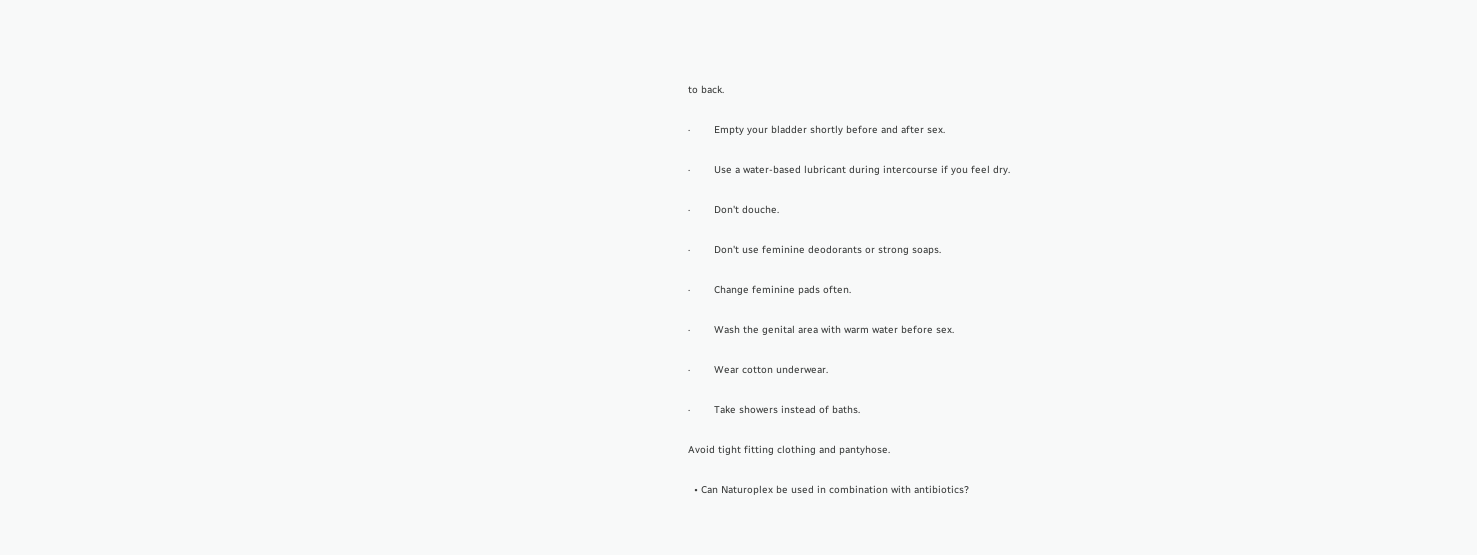to back.

·        Empty your bladder shortly before and after sex.

·        Use a water-based lubricant during intercourse if you feel dry.

·        Don't douche.

·        Don't use feminine deodorants or strong soaps.

·        Change feminine pads often.

·        Wash the genital area with warm water before sex.

·        Wear cotton underwear.

·        Take showers instead of baths.

Avoid tight fitting clothing and pantyhose.

  • Can Naturoplex be used in combination with antibiotics?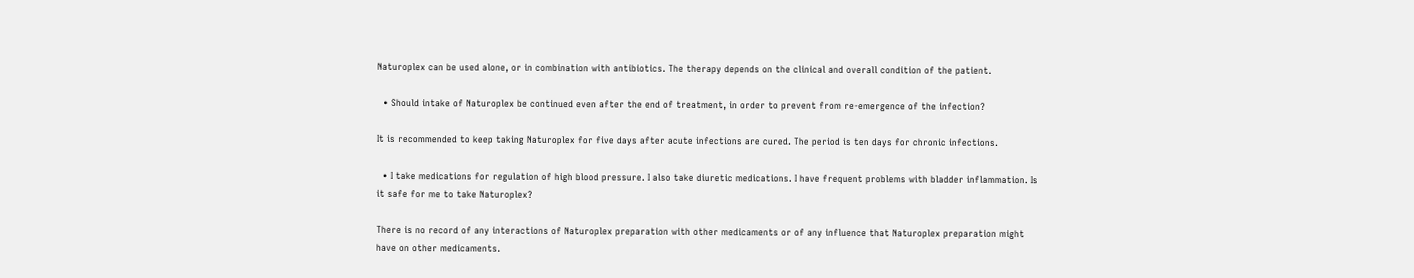Naturoplex can be used alone, or in combination with antibiotics. The therapy depends on the clinical and overall condition of the patient.

  • Should intake of Naturoplex be continued even after the end of treatment, in order to prevent from re-emergence of the infection?

It is recommended to keep taking Naturoplex for five days after acute infections are cured. The period is ten days for chronic infections.

  • I take medications for regulation of high blood pressure. I also take diuretic medications. I have frequent problems with bladder inflammation. Is it safe for me to take Naturoplex?

There is no record of any interactions of Naturoplex preparation with other medicaments or of any influence that Naturoplex preparation might have on other medicaments.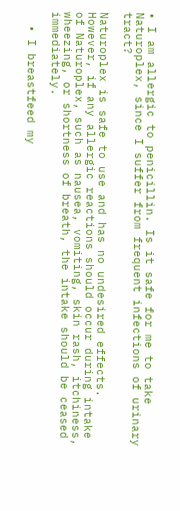• I am allergic to penicillin. Is it safe for me to take Naturoplex, since I suffer from frequent infections of urinary tract?

Naturoplex is safe to use and has no undesired effects. However, if any allergic reactions should occur during intake of Naturoplex, such as nausea, vomiting, skin rash, itchiness, wheezing, or shortness of breath, the intake should be ceased immediately.

  • I breastfeed my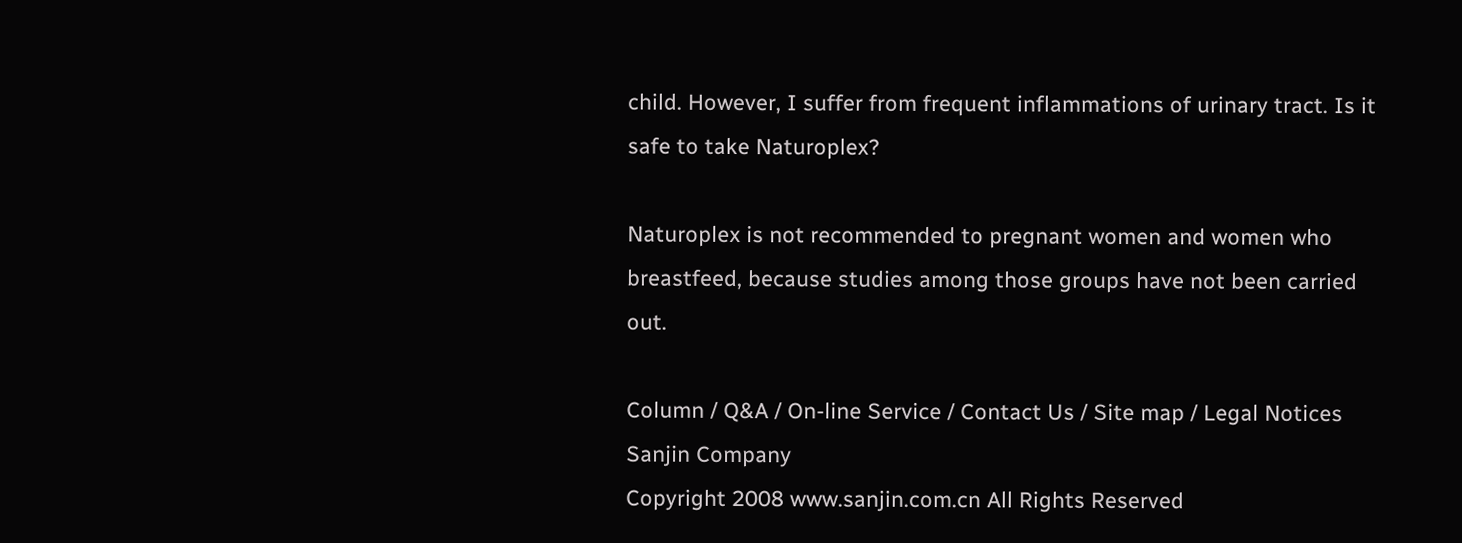child. However, I suffer from frequent inflammations of urinary tract. Is it safe to take Naturoplex?

Naturoplex is not recommended to pregnant women and women who breastfeed, because studies among those groups have not been carried out.

Column / Q&A / On-line Service / Contact Us / Site map / Legal Notices Sanjin Company
Copyright 2008 www.sanjin.com.cn All Rights Reserved